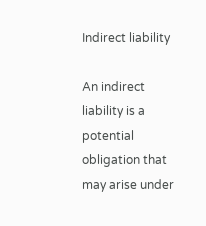Indirect liability

An indirect liability is a potential obligation that may arise under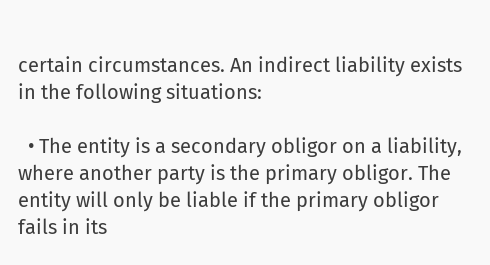certain circumstances. An indirect liability exists in the following situations:

  • The entity is a secondary obligor on a liability, where another party is the primary obligor. The entity will only be liable if the primary obligor fails in its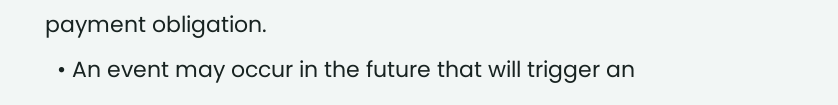payment obligation.
  • An event may occur in the future that will trigger an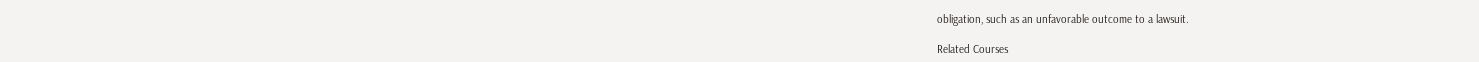obligation, such as an unfavorable outcome to a lawsuit.

Related Courses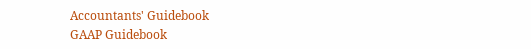Accountants' Guidebook
GAAP Guidebook